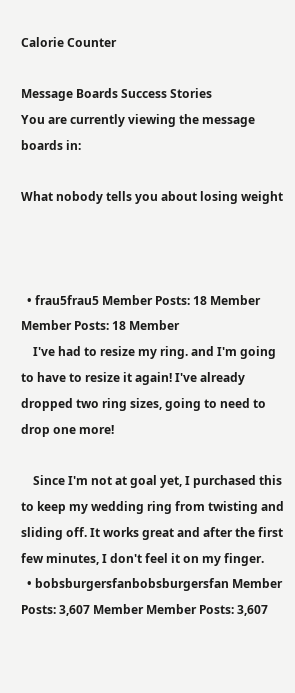Calorie Counter

Message Boards Success Stories
You are currently viewing the message boards in:

What nobody tells you about losing weight



  • frau5frau5 Member Posts: 18 Member Member Posts: 18 Member
    I've had to resize my ring. and I'm going to have to resize it again! I've already dropped two ring sizes, going to need to drop one more!

    Since I'm not at goal yet, I purchased this to keep my wedding ring from twisting and sliding off. It works great and after the first few minutes, I don't feel it on my finger.
  • bobsburgersfanbobsburgersfan Member Posts: 3,607 Member Member Posts: 3,607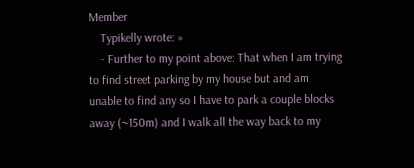Member
    Typikelly wrote: »
    - Further to my point above: That when I am trying to find street parking by my house but and am unable to find any so I have to park a couple blocks away (~150m) and I walk all the way back to my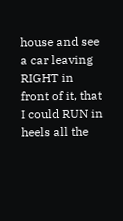house and see a car leaving RIGHT in front of it, that I could RUN in heels all the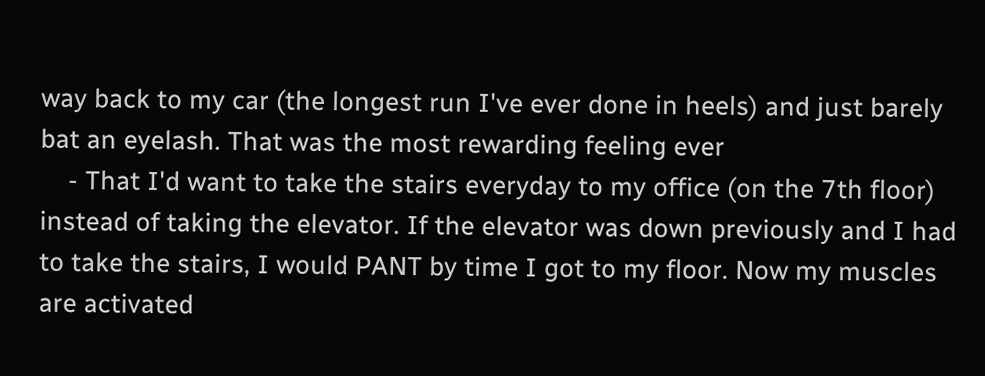way back to my car (the longest run I've ever done in heels) and just barely bat an eyelash. That was the most rewarding feeling ever
    - That I'd want to take the stairs everyday to my office (on the 7th floor) instead of taking the elevator. If the elevator was down previously and I had to take the stairs, I would PANT by time I got to my floor. Now my muscles are activated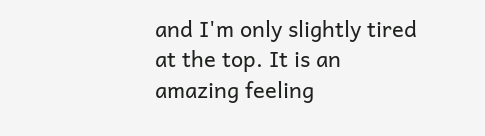and I'm only slightly tired at the top. It is an amazing feeling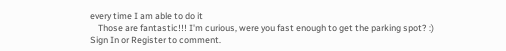every time I am able to do it
    Those are fantastic!!! I'm curious, were you fast enough to get the parking spot? :)
Sign In or Register to comment.